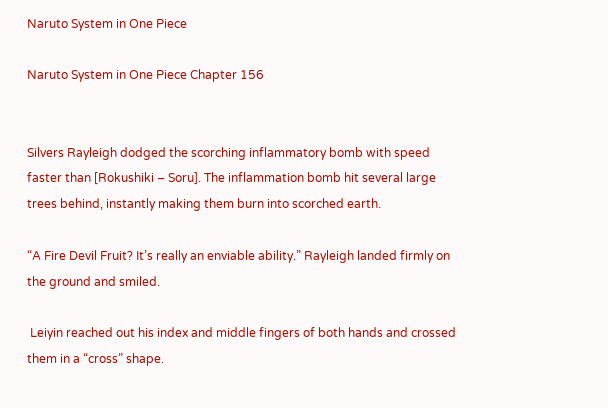Naruto System in One Piece

Naruto System in One Piece Chapter 156


Silvers Rayleigh dodged the scorching inflammatory bomb with speed faster than [Rokushiki – Soru]. The inflammation bomb hit several large trees behind, instantly making them burn into scorched earth.

“A Fire Devil Fruit? It’s really an enviable ability.” Rayleigh landed firmly on the ground and smiled.

 Leiyin reached out his index and middle fingers of both hands and crossed them in a “cross” shape.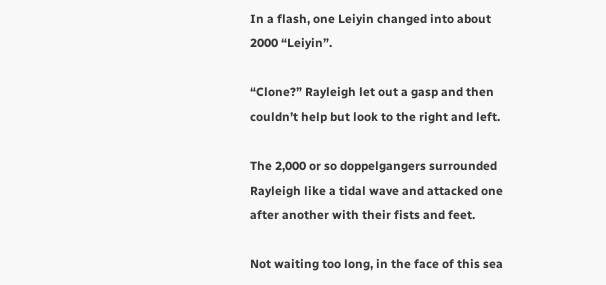In a flash, one Leiyin changed into about 2000 “Leiyin”.

“Clone?” Rayleigh let out a gasp and then couldn’t help but look to the right and left.

The 2,000 or so doppelgangers surrounded Rayleigh like a tidal wave and attacked one after another with their fists and feet.

Not waiting too long, in the face of this sea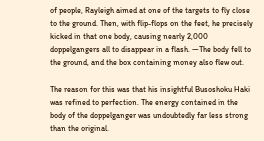of people, Rayleigh aimed at one of the targets to fly close to the ground. Then, with flip-flops on the feet, he precisely kicked in that one body, causing nearly 2,000 doppelgangers all to disappear in a flash. —The body fell to the ground, and the box containing money also flew out.

The reason for this was that his insightful Busoshoku Haki was refined to perfection. The energy contained in the body of the doppelganger was undoubtedly far less strong than the original.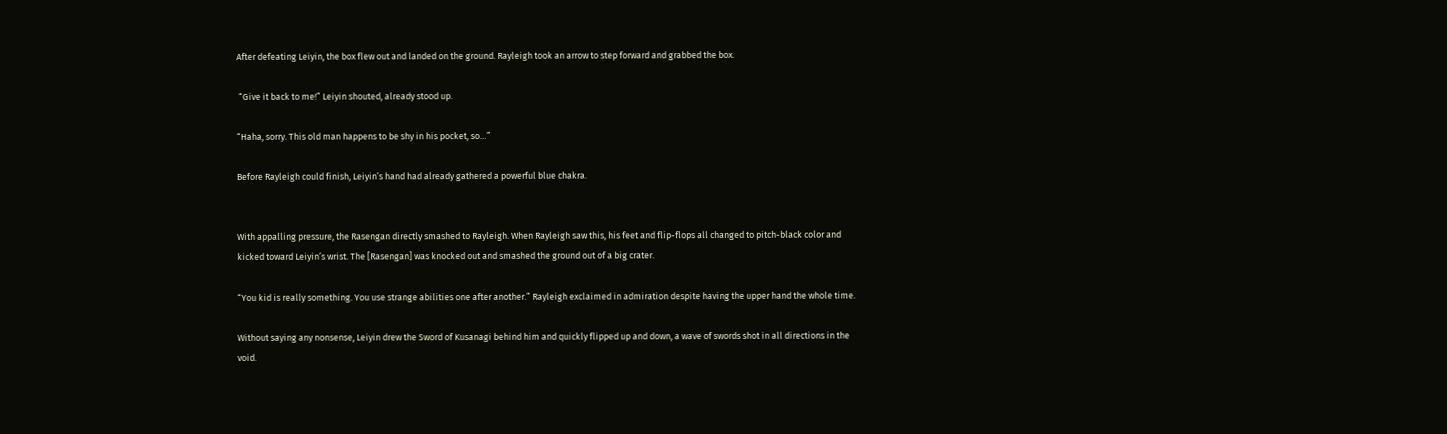After defeating Leiyin, the box flew out and landed on the ground. Rayleigh took an arrow to step forward and grabbed the box.

 “Give it back to me!” Leiyin shouted, already stood up.

“Haha, sorry. This old man happens to be shy in his pocket, so…”

Before Rayleigh could finish, Leiyin’s hand had already gathered a powerful blue chakra.


With appalling pressure, the Rasengan directly smashed to Rayleigh. When Rayleigh saw this, his feet and flip-flops all changed to pitch-black color and kicked toward Leiyin’s wrist. The [Rasengan] was knocked out and smashed the ground out of a big crater.

“You kid is really something. You use strange abilities one after another.” Rayleigh exclaimed in admiration despite having the upper hand the whole time.

Without saying any nonsense, Leiyin drew the Sword of Kusanagi behind him and quickly flipped up and down, a wave of swords shot in all directions in the void.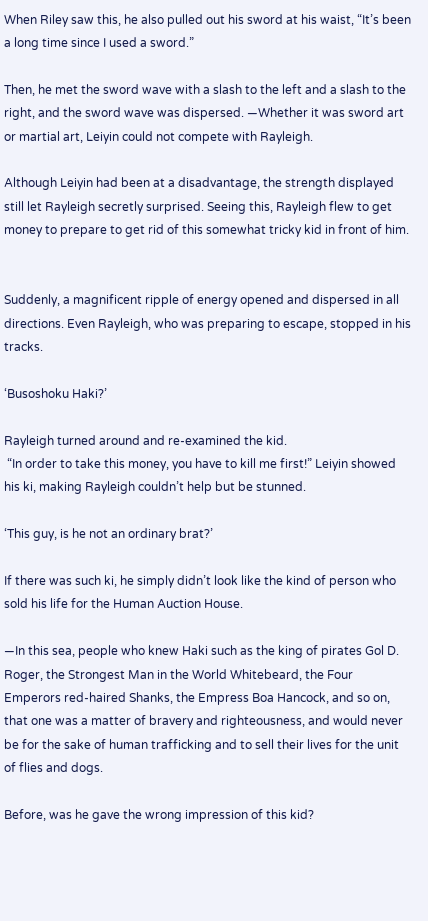When Riley saw this, he also pulled out his sword at his waist, “It’s been a long time since I used a sword.”

Then, he met the sword wave with a slash to the left and a slash to the right, and the sword wave was dispersed. —Whether it was sword art or martial art, Leiyin could not compete with Rayleigh.

Although Leiyin had been at a disadvantage, the strength displayed still let Rayleigh secretly surprised. Seeing this, Rayleigh flew to get money to prepare to get rid of this somewhat tricky kid in front of him.


Suddenly, a magnificent ripple of energy opened and dispersed in all directions. Even Rayleigh, who was preparing to escape, stopped in his tracks.

‘Busoshoku Haki?’

Rayleigh turned around and re-examined the kid.
 “In order to take this money, you have to kill me first!” Leiyin showed his ki, making Rayleigh couldn’t help but be stunned.

‘This guy, is he not an ordinary brat?’

If there was such ki, he simply didn’t look like the kind of person who sold his life for the Human Auction House.

—In this sea, people who knew Haki such as the king of pirates Gol D. Roger, the Strongest Man in the World Whitebeard, the Four Emperors red-haired Shanks, the Empress Boa Hancock, and so on, that one was a matter of bravery and righteousness, and would never be for the sake of human trafficking and to sell their lives for the unit of flies and dogs.

Before, was he gave the wrong impression of this kid?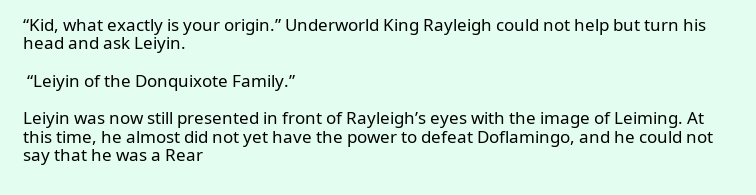“Kid, what exactly is your origin.” Underworld King Rayleigh could not help but turn his head and ask Leiyin.

 “Leiyin of the Donquixote Family.”

Leiyin was now still presented in front of Rayleigh’s eyes with the image of Leiming. At this time, he almost did not yet have the power to defeat Doflamingo, and he could not say that he was a Rear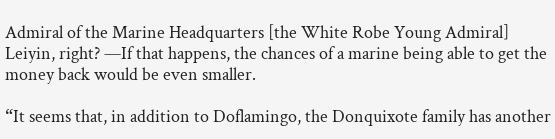Admiral of the Marine Headquarters [the White Robe Young Admiral] Leiyin, right? —If that happens, the chances of a marine being able to get the money back would be even smaller.

“It seems that, in addition to Doflamingo, the Donquixote family has another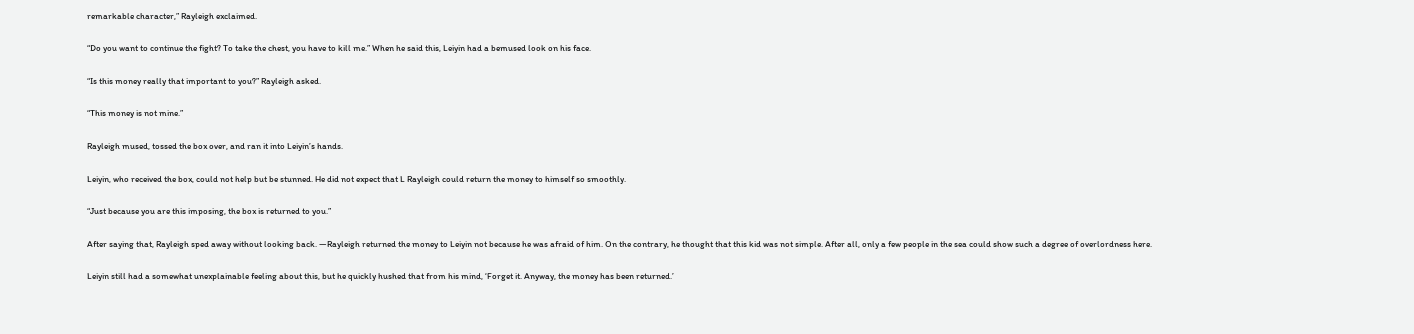remarkable character,” Rayleigh exclaimed.

“Do you want to continue the fight? To take the chest, you have to kill me.” When he said this, Leiyin had a bemused look on his face.

“Is this money really that important to you?” Rayleigh asked.

“This money is not mine.”

Rayleigh mused, tossed the box over, and ran it into Leiyin’s hands.

Leiyin, who received the box, could not help but be stunned. He did not expect that L Rayleigh could return the money to himself so smoothly.

“Just because you are this imposing, the box is returned to you.”

After saying that, Rayleigh sped away without looking back. —Rayleigh returned the money to Leiyin not because he was afraid of him. On the contrary, he thought that this kid was not simple. After all, only a few people in the sea could show such a degree of overlordness here.

Leiyin still had a somewhat unexplainable feeling about this, but he quickly hushed that from his mind, ‘Forget it. Anyway, the money has been returned.’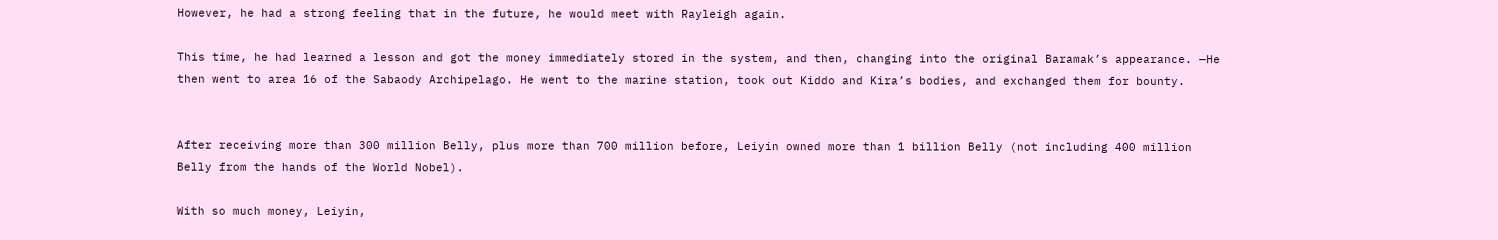However, he had a strong feeling that in the future, he would meet with Rayleigh again.

This time, he had learned a lesson and got the money immediately stored in the system, and then, changing into the original Baramak’s appearance. —He then went to area 16 of the Sabaody Archipelago. He went to the marine station, took out Kiddo and Kira’s bodies, and exchanged them for bounty.


After receiving more than 300 million Belly, plus more than 700 million before, Leiyin owned more than 1 billion Belly (not including 400 million Belly from the hands of the World Nobel).

With so much money, Leiyin,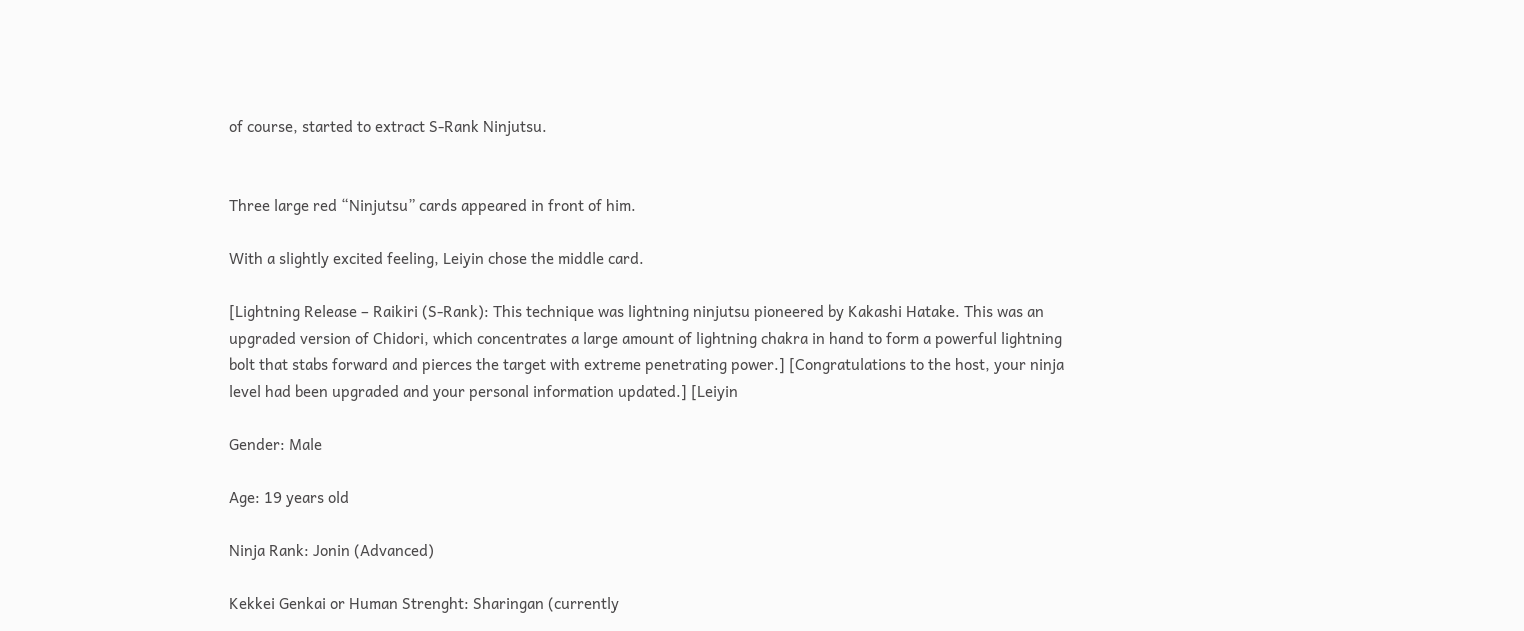of course, started to extract S-Rank Ninjutsu.


Three large red “Ninjutsu” cards appeared in front of him.

With a slightly excited feeling, Leiyin chose the middle card.

[Lightning Release – Raikiri (S-Rank): This technique was lightning ninjutsu pioneered by Kakashi Hatake. This was an upgraded version of Chidori, which concentrates a large amount of lightning chakra in hand to form a powerful lightning bolt that stabs forward and pierces the target with extreme penetrating power.] [Congratulations to the host, your ninja level had been upgraded and your personal information updated.] [Leiyin

Gender: Male

Age: 19 years old

Ninja Rank: Jonin (Advanced)

Kekkei Genkai or Human Strenght: Sharingan (currently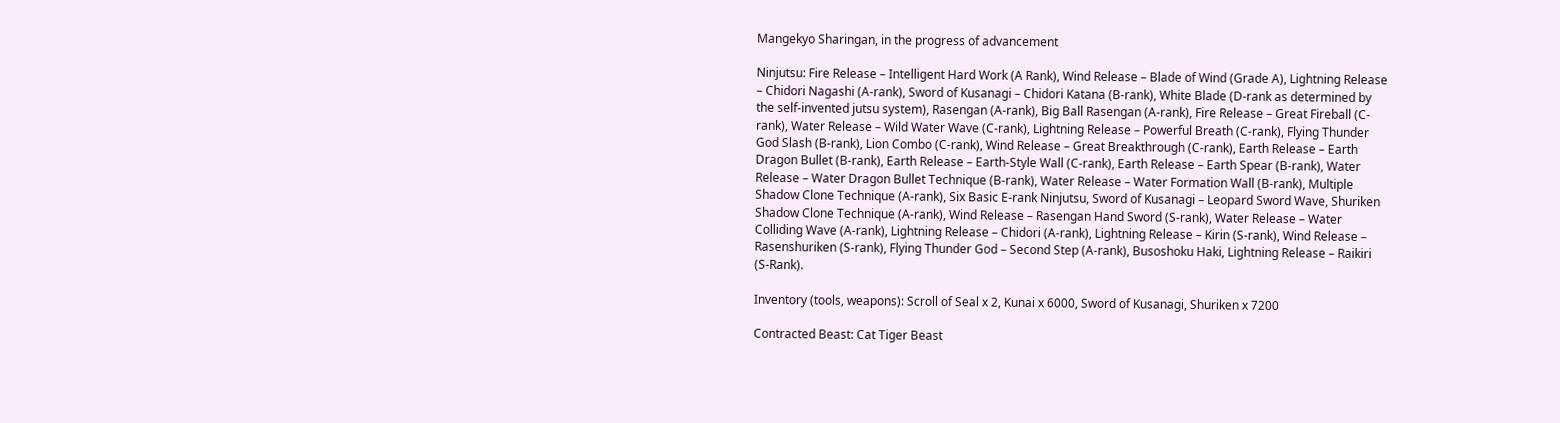Mangekyo Sharingan, in the progress of advancement

Ninjutsu: Fire Release – Intelligent Hard Work (A Rank), Wind Release – Blade of Wind (Grade A), Lightning Release – Chidori Nagashi (A-rank), Sword of Kusanagi – Chidori Katana (B-rank), White Blade (D-rank as determined by the self-invented jutsu system), Rasengan (A-rank), Big Ball Rasengan (A-rank), Fire Release – Great Fireball (C-rank), Water Release – Wild Water Wave (C-rank), Lightning Release – Powerful Breath (C-rank), Flying Thunder God Slash (B-rank), Lion Combo (C-rank), Wind Release – Great Breakthrough (C-rank), Earth Release – Earth Dragon Bullet (B-rank), Earth Release – Earth-Style Wall (C-rank), Earth Release – Earth Spear (B-rank), Water Release – Water Dragon Bullet Technique (B-rank), Water Release – Water Formation Wall (B-rank), Multiple Shadow Clone Technique (A-rank), Six Basic E-rank Ninjutsu, Sword of Kusanagi – Leopard Sword Wave, Shuriken Shadow Clone Technique (A-rank), Wind Release – Rasengan Hand Sword (S-rank), Water Release – Water Colliding Wave (A-rank), Lightning Release – Chidori (A-rank), Lightning Release – Kirin (S-rank), Wind Release – Rasenshuriken (S-rank), Flying Thunder God – Second Step (A-rank), Busoshoku Haki, Lightning Release – Raikiri (S-Rank).

Inventory (tools, weapons): Scroll of Seal x 2, Kunai x 6000, Sword of Kusanagi, Shuriken x 7200

Contracted Beast: Cat Tiger Beast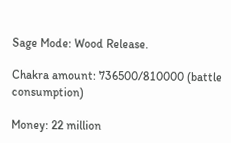Sage Mode: Wood Release.

Chakra amount: 736500/810000 (battle consumption)

Money: 22 million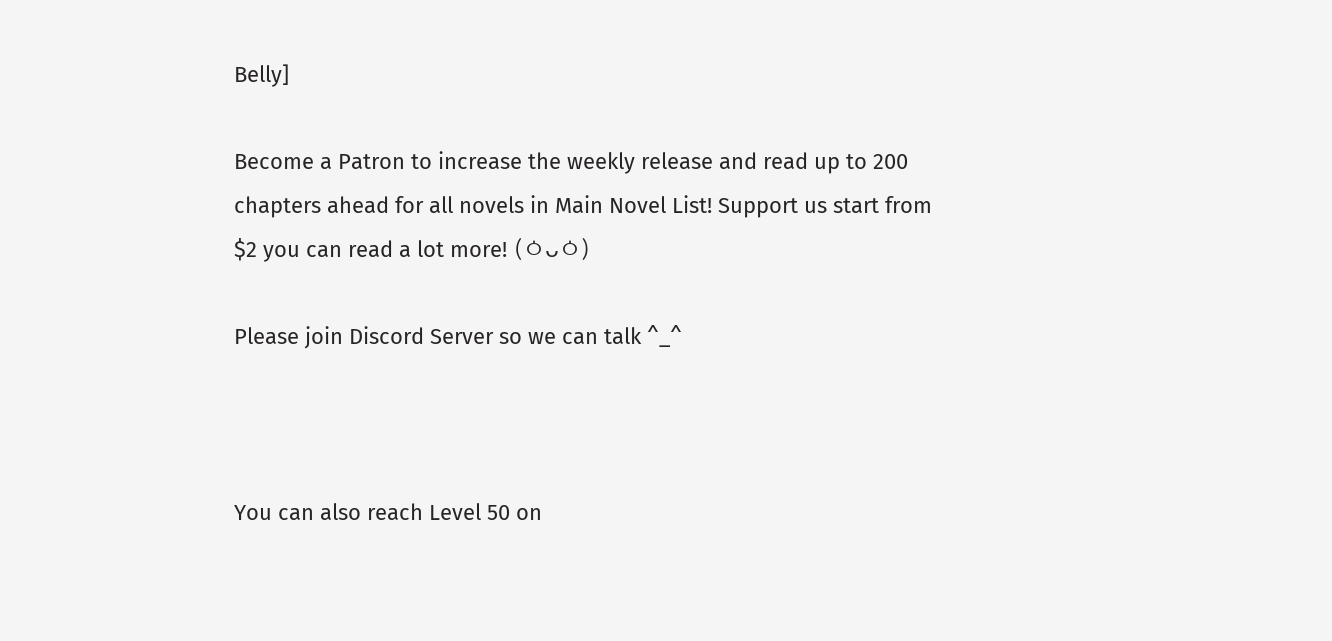Belly]

Become a Patron to increase the weekly release and read up to 200 chapters ahead for all novels in Main Novel List! Support us start from $2 you can read a lot more! (ㆁᴗㆁ)

Please join Discord Server so we can talk ^_^



You can also reach Level 50 on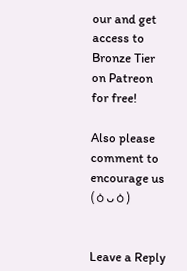our and get access to Bronze Tier on Patreon for free!

Also please comment to encourage us (ㆁᴗㆁ)


Leave a Reply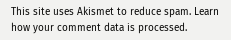This site uses Akismet to reduce spam. Learn how your comment data is processed.